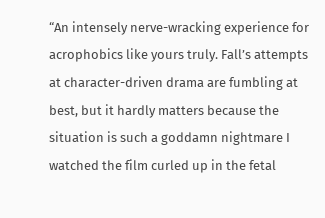“An intensely nerve-wracking experience for acrophobics like yours truly. Fall’s attempts at character-driven drama are fumbling at best, but it hardly matters because the situation is such a goddamn nightmare I watched the film curled up in the fetal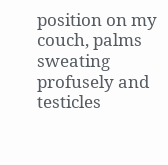position on my couch, palms sweating profusely and testicles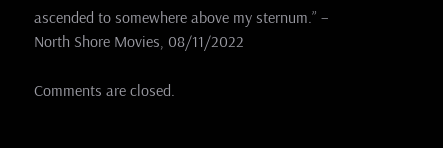ascended to somewhere above my sternum.” – North Shore Movies, 08/11/2022

Comments are closed.